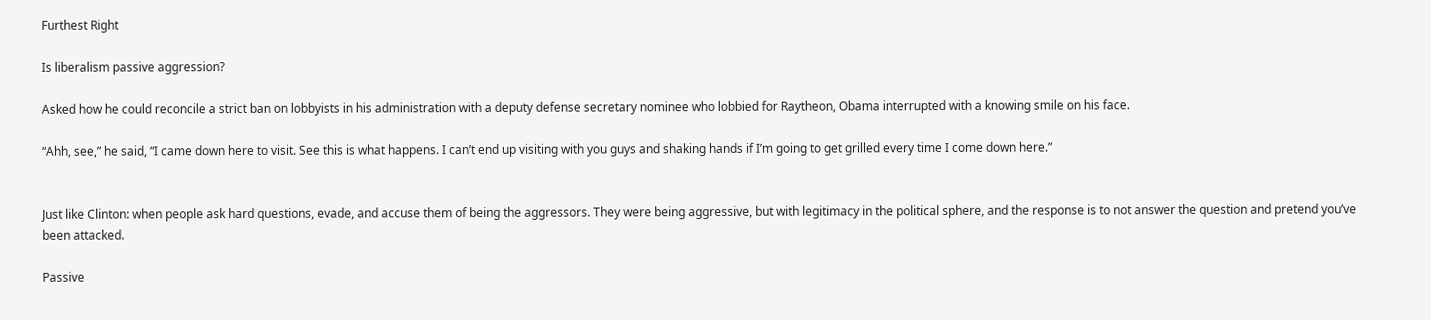Furthest Right

Is liberalism passive aggression?

Asked how he could reconcile a strict ban on lobbyists in his administration with a deputy defense secretary nominee who lobbied for Raytheon, Obama interrupted with a knowing smile on his face.

“Ahh, see,” he said, “I came down here to visit. See this is what happens. I can’t end up visiting with you guys and shaking hands if I’m going to get grilled every time I come down here.”


Just like Clinton: when people ask hard questions, evade, and accuse them of being the aggressors. They were being aggressive, but with legitimacy in the political sphere, and the response is to not answer the question and pretend you’ve been attacked.

Passive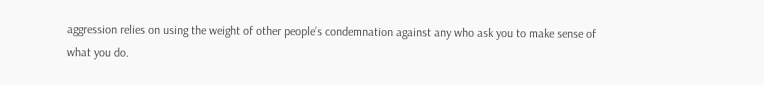aggression relies on using the weight of other people’s condemnation against any who ask you to make sense of what you do.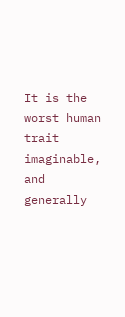It is the worst human trait imaginable, and generally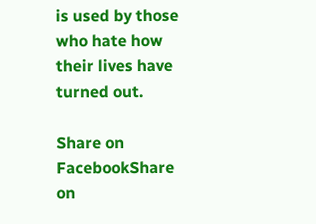is used by those who hate how their lives have turned out.

Share on FacebookShare on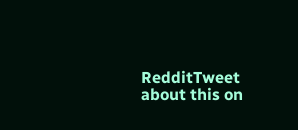RedditTweet about this on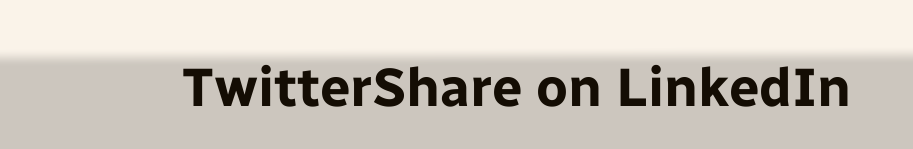TwitterShare on LinkedIn